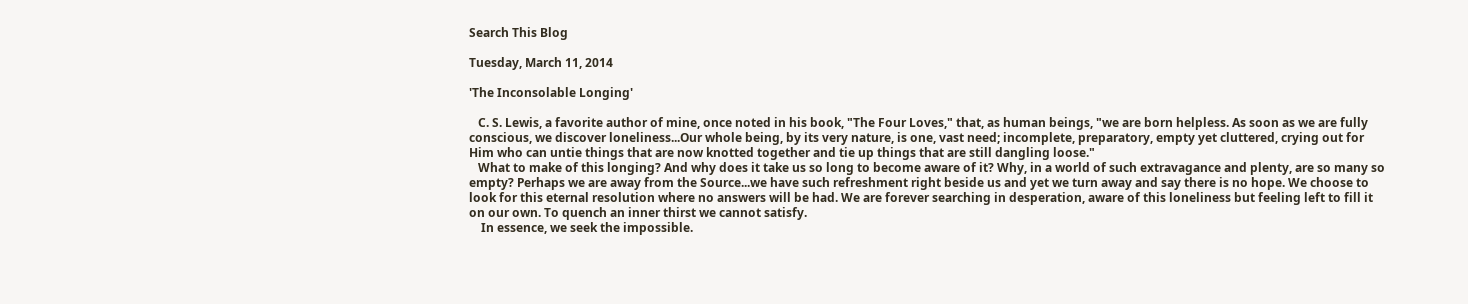Search This Blog

Tuesday, March 11, 2014

'The Inconsolable Longing'

   C. S. Lewis, a favorite author of mine, once noted in his book, "The Four Loves," that, as human beings, "we are born helpless. As soon as we are fully conscious, we discover loneliness...Our whole being, by its very nature, is one, vast need; incomplete, preparatory, empty yet cluttered, crying out for Him who can untie things that are now knotted together and tie up things that are still dangling loose."
   What to make of this longing? And why does it take us so long to become aware of it? Why, in a world of such extravagance and plenty, are so many so empty? Perhaps we are away from the Source...we have such refreshment right beside us and yet we turn away and say there is no hope. We choose to look for this eternal resolution where no answers will be had. We are forever searching in desperation, aware of this loneliness but feeling left to fill it on our own. To quench an inner thirst we cannot satisfy.
    In essence, we seek the impossible.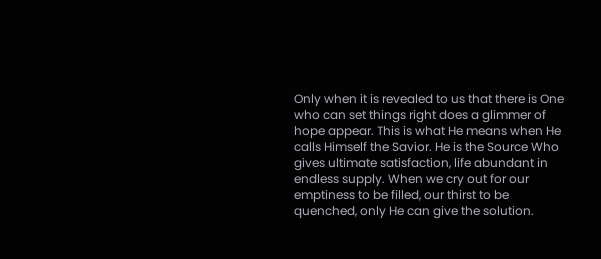Only when it is revealed to us that there is One who can set things right does a glimmer of hope appear. This is what He means when He calls Himself the Savior. He is the Source Who gives ultimate satisfaction, life abundant in endless supply. When we cry out for our emptiness to be filled, our thirst to be quenched, only He can give the solution.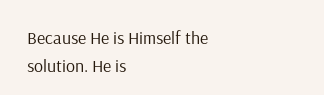Because He is Himself the solution. He is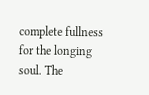complete fullness for the longing soul. The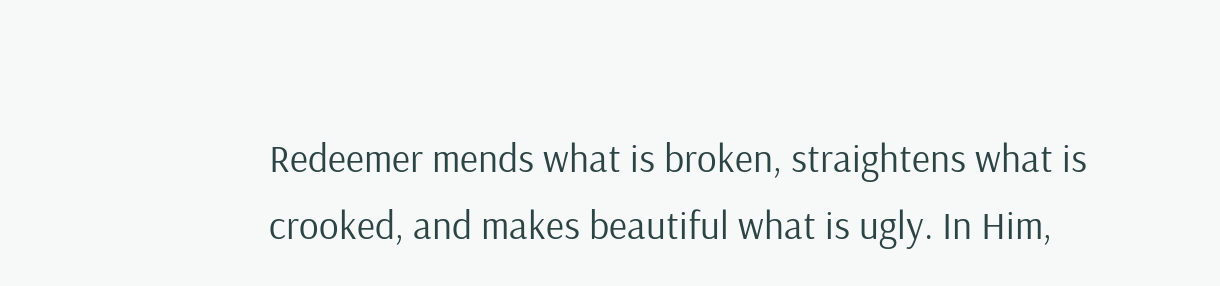Redeemer mends what is broken, straightens what is crooked, and makes beautiful what is ugly. In Him,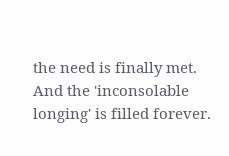the need is finally met. And the 'inconsolable longing' is filled forever.